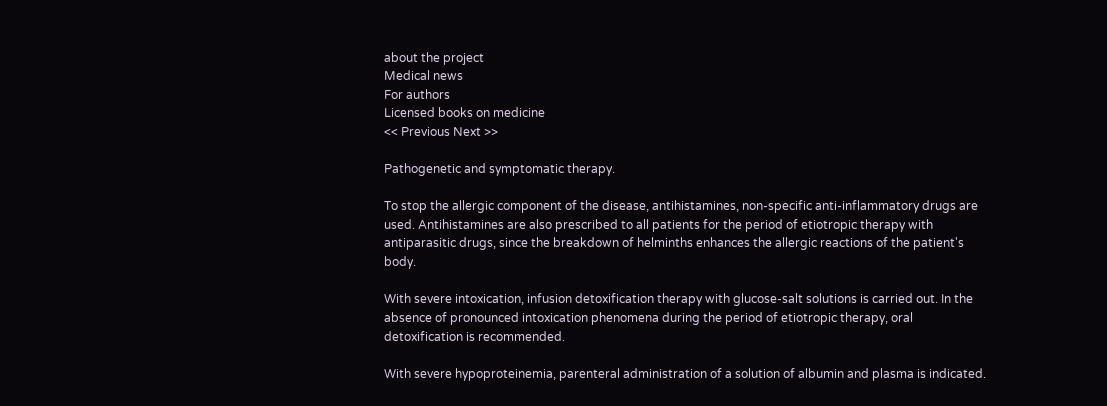about the project
Medical news
For authors
Licensed books on medicine
<< Previous Next >>

Pathogenetic and symptomatic therapy.

To stop the allergic component of the disease, antihistamines, non-specific anti-inflammatory drugs are used. Antihistamines are also prescribed to all patients for the period of etiotropic therapy with antiparasitic drugs, since the breakdown of helminths enhances the allergic reactions of the patient's body.

With severe intoxication, infusion detoxification therapy with glucose-salt solutions is carried out. In the absence of pronounced intoxication phenomena during the period of etiotropic therapy, oral detoxification is recommended.

With severe hypoproteinemia, parenteral administration of a solution of albumin and plasma is indicated.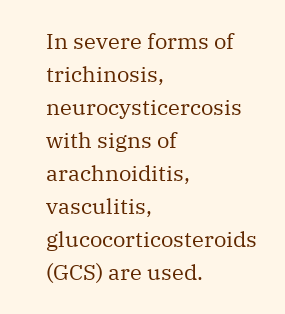In severe forms of trichinosis, neurocysticercosis with signs of arachnoiditis, vasculitis, glucocorticosteroids (GCS) are used.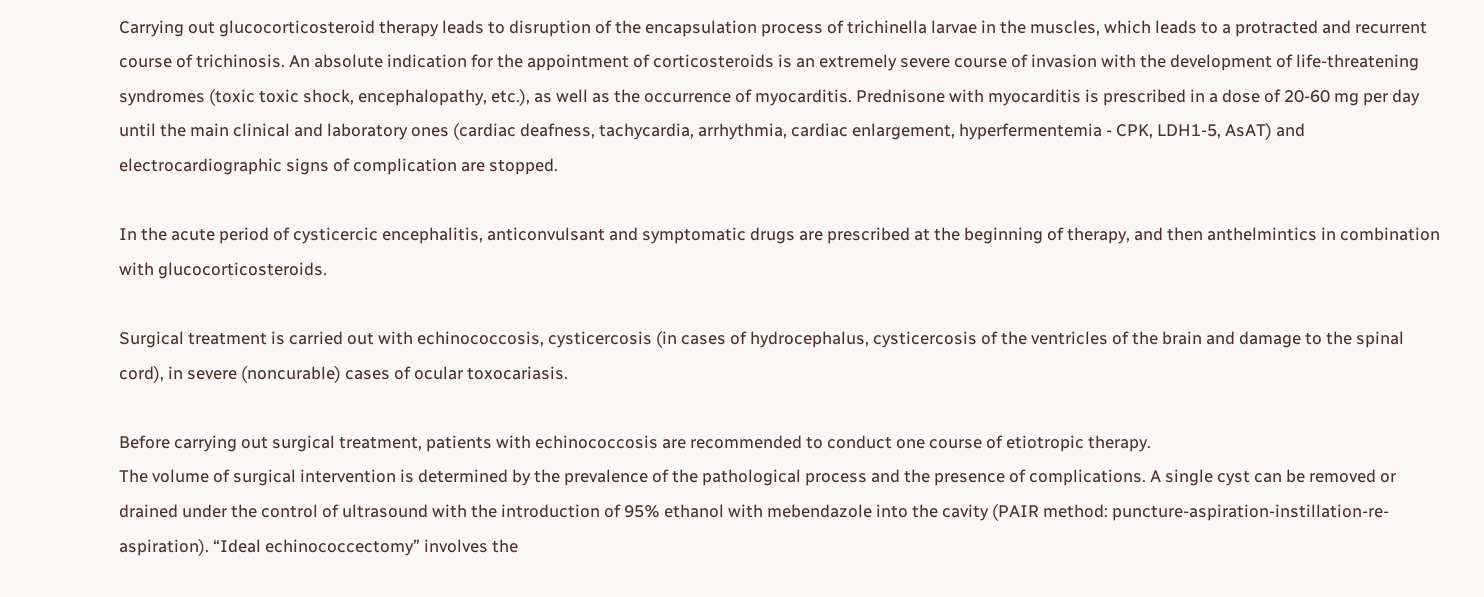Carrying out glucocorticosteroid therapy leads to disruption of the encapsulation process of trichinella larvae in the muscles, which leads to a protracted and recurrent course of trichinosis. An absolute indication for the appointment of corticosteroids is an extremely severe course of invasion with the development of life-threatening syndromes (toxic toxic shock, encephalopathy, etc.), as well as the occurrence of myocarditis. Prednisone with myocarditis is prescribed in a dose of 20-60 mg per day until the main clinical and laboratory ones (cardiac deafness, tachycardia, arrhythmia, cardiac enlargement, hyperfermentemia - CPK, LDH1-5, AsAT) and electrocardiographic signs of complication are stopped.

In the acute period of cysticercic encephalitis, anticonvulsant and symptomatic drugs are prescribed at the beginning of therapy, and then anthelmintics in combination with glucocorticosteroids.

Surgical treatment is carried out with echinococcosis, cysticercosis (in cases of hydrocephalus, cysticercosis of the ventricles of the brain and damage to the spinal cord), in severe (noncurable) cases of ocular toxocariasis.

Before carrying out surgical treatment, patients with echinococcosis are recommended to conduct one course of etiotropic therapy.
The volume of surgical intervention is determined by the prevalence of the pathological process and the presence of complications. A single cyst can be removed or drained under the control of ultrasound with the introduction of 95% ethanol with mebendazole into the cavity (PAIR method: puncture-aspiration-instillation-re-aspiration). “Ideal echinococcectomy” involves the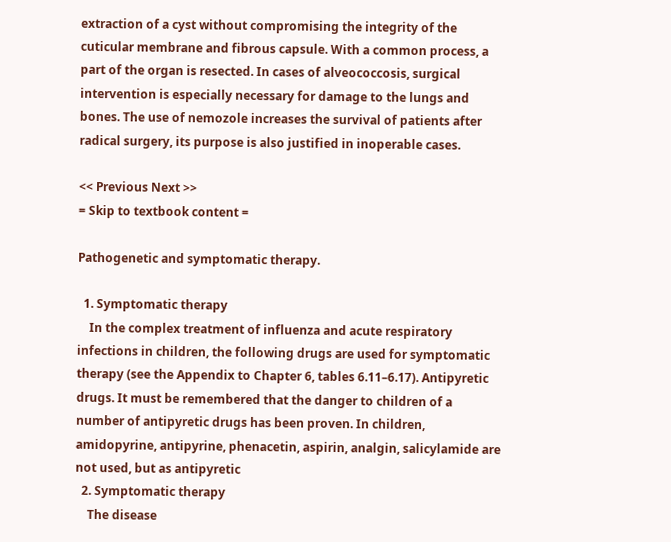extraction of a cyst without compromising the integrity of the cuticular membrane and fibrous capsule. With a common process, a part of the organ is resected. In cases of alveococcosis, surgical intervention is especially necessary for damage to the lungs and bones. The use of nemozole increases the survival of patients after radical surgery, its purpose is also justified in inoperable cases.

<< Previous Next >>
= Skip to textbook content =

Pathogenetic and symptomatic therapy.

  1. Symptomatic therapy
    In the complex treatment of influenza and acute respiratory infections in children, the following drugs are used for symptomatic therapy (see the Appendix to Chapter 6, tables 6.11–6.17). Antipyretic drugs. It must be remembered that the danger to children of a number of antipyretic drugs has been proven. In children, amidopyrine, antipyrine, phenacetin, aspirin, analgin, salicylamide are not used, but as antipyretic
  2. Symptomatic therapy
    The disease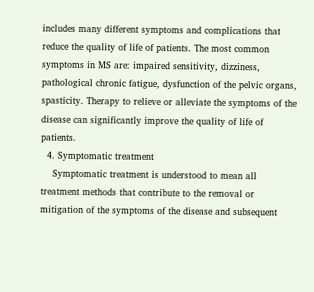includes many different symptoms and complications that reduce the quality of life of patients. The most common symptoms in MS are: impaired sensitivity, dizziness, pathological chronic fatigue, dysfunction of the pelvic organs, spasticity. Therapy to relieve or alleviate the symptoms of the disease can significantly improve the quality of life of patients.
  4. Symptomatic treatment
    Symptomatic treatment is understood to mean all treatment methods that contribute to the removal or mitigation of the symptoms of the disease and subsequent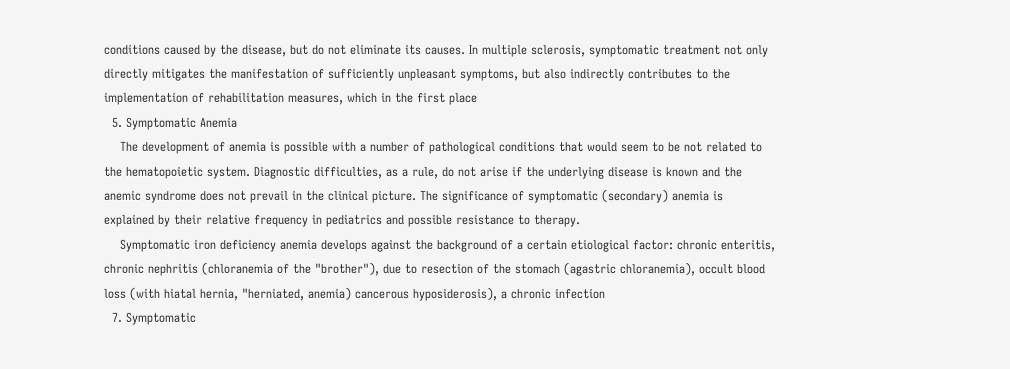conditions caused by the disease, but do not eliminate its causes. In multiple sclerosis, symptomatic treatment not only directly mitigates the manifestation of sufficiently unpleasant symptoms, but also indirectly contributes to the implementation of rehabilitation measures, which in the first place
  5. Symptomatic Anemia
    The development of anemia is possible with a number of pathological conditions that would seem to be not related to the hematopoietic system. Diagnostic difficulties, as a rule, do not arise if the underlying disease is known and the anemic syndrome does not prevail in the clinical picture. The significance of symptomatic (secondary) anemia is explained by their relative frequency in pediatrics and possible resistance to therapy.
    Symptomatic iron deficiency anemia develops against the background of a certain etiological factor: chronic enteritis, chronic nephritis (chloranemia of the "brother"), due to resection of the stomach (agastric chloranemia), occult blood loss (with hiatal hernia, "herniated, anemia) cancerous hyposiderosis), a chronic infection
  7. Symptomatic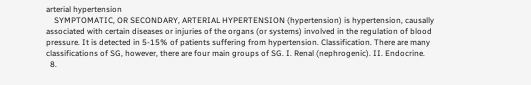arterial hypertension
    SYMPTOMATIC, OR SECONDARY, ARTERIAL HYPERTENSION (hypertension) is hypertension, causally associated with certain diseases or injuries of the organs (or systems) involved in the regulation of blood pressure. It is detected in 5-15% of patients suffering from hypertension. Classification. There are many classifications of SG, however, there are four main groups of SG. I. Renal (nephrogenic). II. Endocrine.
  8.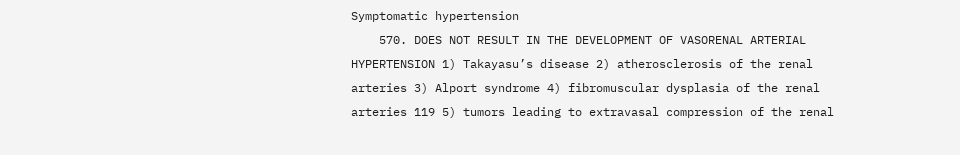Symptomatic hypertension
    570. DOES NOT RESULT IN THE DEVELOPMENT OF VASORENAL ARTERIAL HYPERTENSION 1) Takayasu’s disease 2) atherosclerosis of the renal arteries 3) Alport syndrome 4) fibromuscular dysplasia of the renal arteries 119 5) tumors leading to extravasal compression of the renal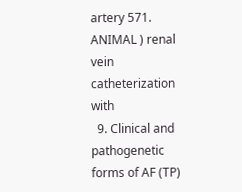artery 571. ANIMAL ) renal vein catheterization with
  9. Clinical and pathogenetic forms of AF (TP)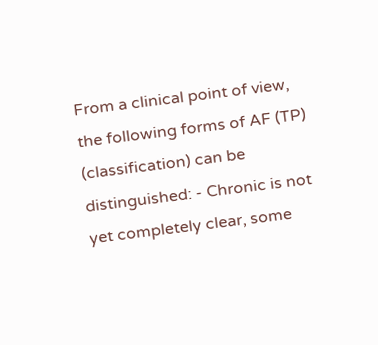From a clinical point of view, the following forms of AF (TP) (classification) can be distinguished: - Chronic is not yet completely clear, some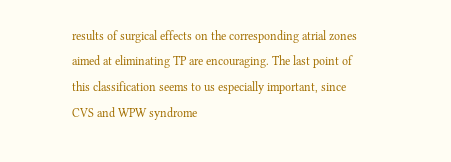results of surgical effects on the corresponding atrial zones aimed at eliminating TP are encouraging. The last point of this classification seems to us especially important, since CVS and WPW syndrome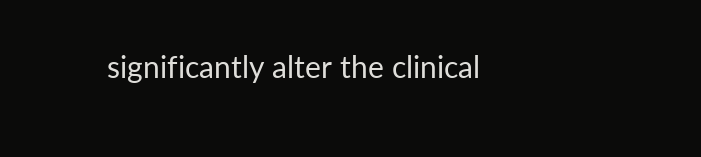significantly alter the clinical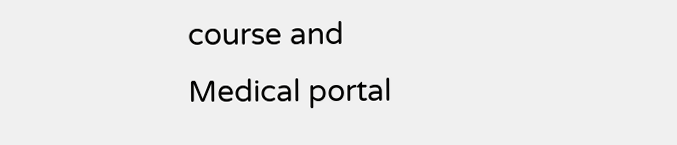course and
Medical portal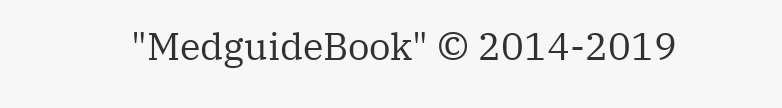"MedguideBook" © 2014-2019